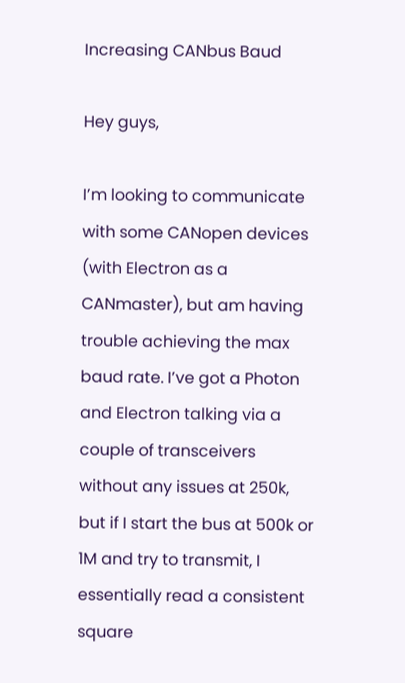Increasing CANbus Baud

Hey guys,

I’m looking to communicate with some CANopen devices (with Electron as a CANmaster), but am having trouble achieving the max baud rate. I’ve got a Photon and Electron talking via a couple of transceivers without any issues at 250k, but if I start the bus at 500k or 1M and try to transmit, I essentially read a consistent square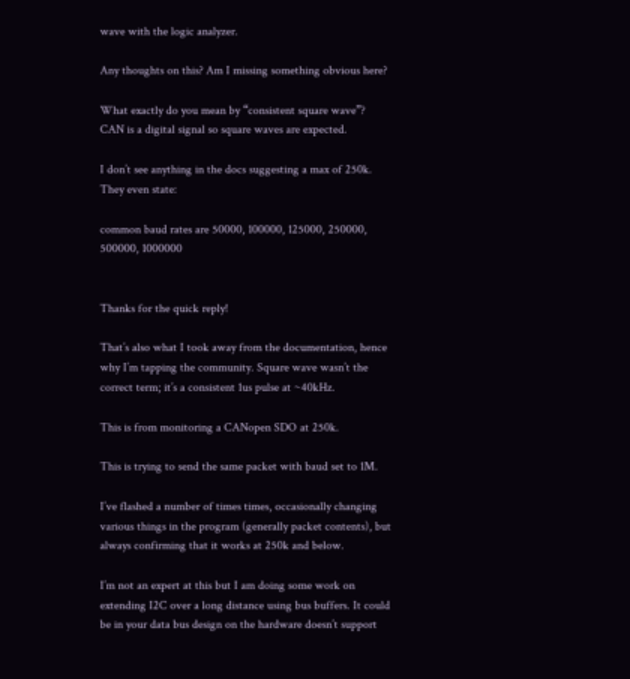wave with the logic analyzer.

Any thoughts on this? Am I missing something obvious here?

What exactly do you mean by “consistent square wave”?
CAN is a digital signal so square waves are expected.

I don’t see anything in the docs suggesting a max of 250k.
They even state:

common baud rates are 50000, 100000, 125000, 250000, 500000, 1000000


Thanks for the quick reply!

That’s also what I took away from the documentation, hence why I’m tapping the community. Square wave wasn’t the correct term; it’s a consistent 1us pulse at ~40kHz.

This is from monitoring a CANopen SDO at 250k.

This is trying to send the same packet with baud set to 1M.

I’ve flashed a number of times times, occasionally changing various things in the program (generally packet contents), but always confirming that it works at 250k and below.

I’m not an expert at this but I am doing some work on extending I2C over a long distance using bus buffers. It could be in your data bus design on the hardware doesn’t support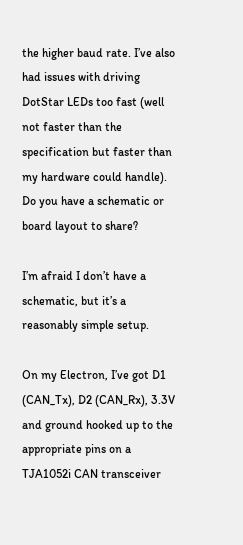the higher baud rate. I’ve also had issues with driving DotStar LEDs too fast (well not faster than the specification but faster than my hardware could handle). Do you have a schematic or board layout to share?

I’m afraid I don’t have a schematic, but it’s a reasonably simple setup.

On my Electron, I’ve got D1 (CAN_Tx), D2 (CAN_Rx), 3.3V and ground hooked up to the appropriate pins on a TJA1052i CAN transceiver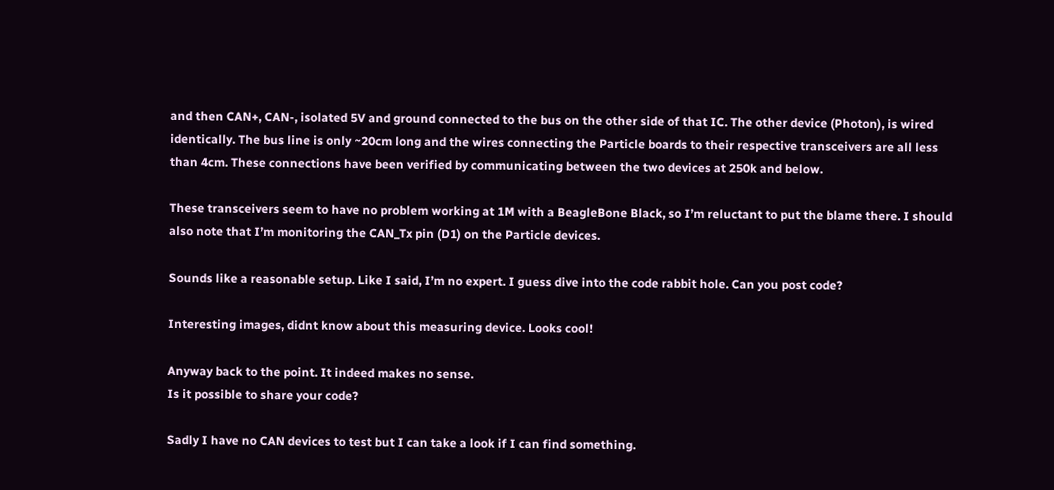and then CAN+, CAN-, isolated 5V and ground connected to the bus on the other side of that IC. The other device (Photon), is wired identically. The bus line is only ~20cm long and the wires connecting the Particle boards to their respective transceivers are all less than 4cm. These connections have been verified by communicating between the two devices at 250k and below.

These transceivers seem to have no problem working at 1M with a BeagleBone Black, so I’m reluctant to put the blame there. I should also note that I’m monitoring the CAN_Tx pin (D1) on the Particle devices.

Sounds like a reasonable setup. Like I said, I’m no expert. I guess dive into the code rabbit hole. Can you post code?

Interesting images, didnt know about this measuring device. Looks cool!

Anyway back to the point. It indeed makes no sense.
Is it possible to share your code?

Sadly I have no CAN devices to test but I can take a look if I can find something.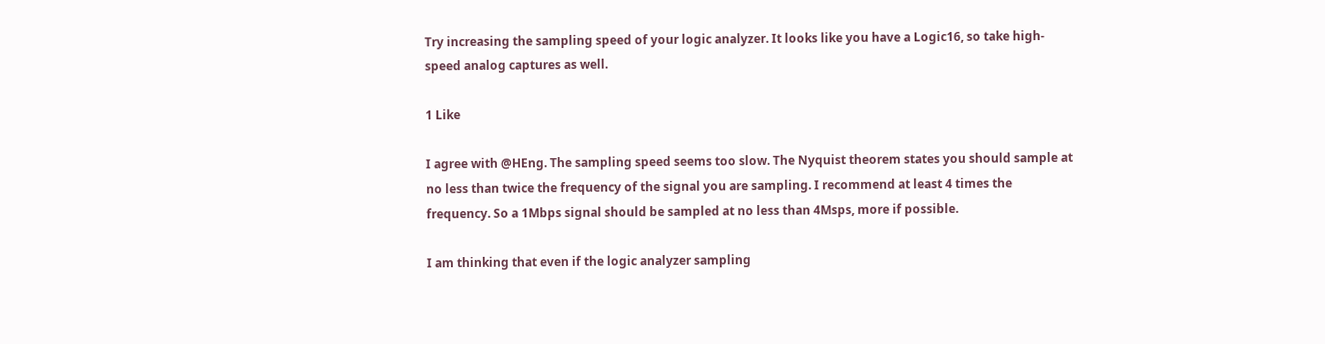Try increasing the sampling speed of your logic analyzer. It looks like you have a Logic16, so take high-speed analog captures as well.

1 Like

I agree with @HEng. The sampling speed seems too slow. The Nyquist theorem states you should sample at no less than twice the frequency of the signal you are sampling. I recommend at least 4 times the frequency. So a 1Mbps signal should be sampled at no less than 4Msps, more if possible.

I am thinking that even if the logic analyzer sampling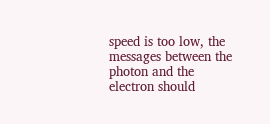speed is too low, the messages between the photon and the electron should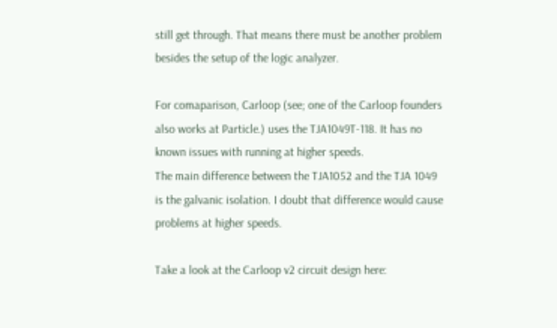still get through. That means there must be another problem besides the setup of the logic analyzer.

For comaparison, Carloop (see; one of the Carloop founders also works at Particle.) uses the TJA1049T-118. It has no known issues with running at higher speeds.
The main difference between the TJA1052 and the TJA 1049 is the galvanic isolation. I doubt that difference would cause problems at higher speeds.

Take a look at the Carloop v2 circuit design here: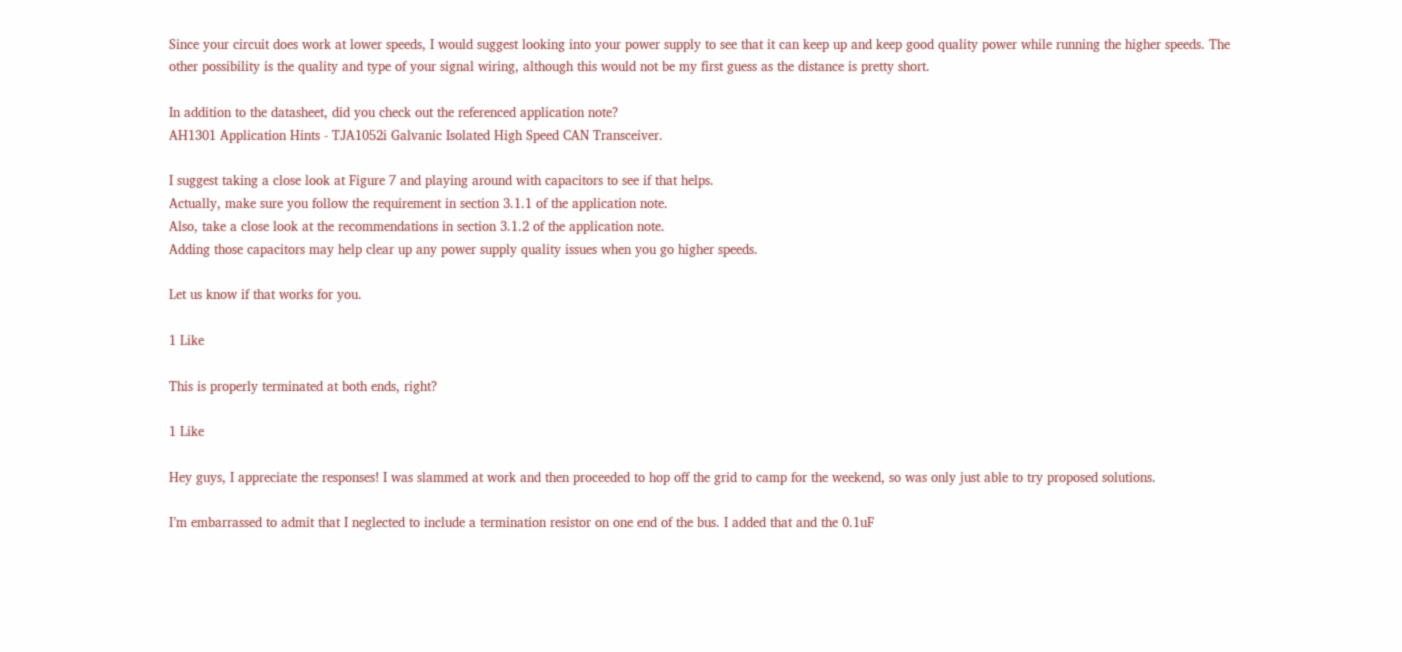Since your circuit does work at lower speeds, I would suggest looking into your power supply to see that it can keep up and keep good quality power while running the higher speeds. The other possibility is the quality and type of your signal wiring, although this would not be my first guess as the distance is pretty short.

In addition to the datasheet, did you check out the referenced application note?
AH1301 Application Hints - TJA1052i Galvanic Isolated High Speed CAN Transceiver.

I suggest taking a close look at Figure 7 and playing around with capacitors to see if that helps.
Actually, make sure you follow the requirement in section 3.1.1 of the application note.
Also, take a close look at the recommendations in section 3.1.2 of the application note.
Adding those capacitors may help clear up any power supply quality issues when you go higher speeds.

Let us know if that works for you.

1 Like

This is properly terminated at both ends, right?

1 Like

Hey guys, I appreciate the responses! I was slammed at work and then proceeded to hop off the grid to camp for the weekend, so was only just able to try proposed solutions.

I’m embarrassed to admit that I neglected to include a termination resistor on one end of the bus. I added that and the 0.1uF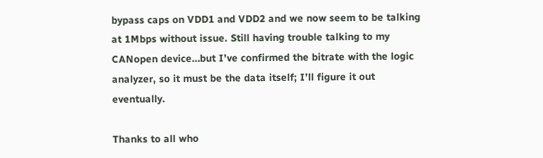bypass caps on VDD1 and VDD2 and we now seem to be talking at 1Mbps without issue. Still having trouble talking to my CANopen device…but I’ve confirmed the bitrate with the logic analyzer, so it must be the data itself; I’ll figure it out eventually.

Thanks to all who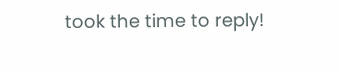took the time to reply!